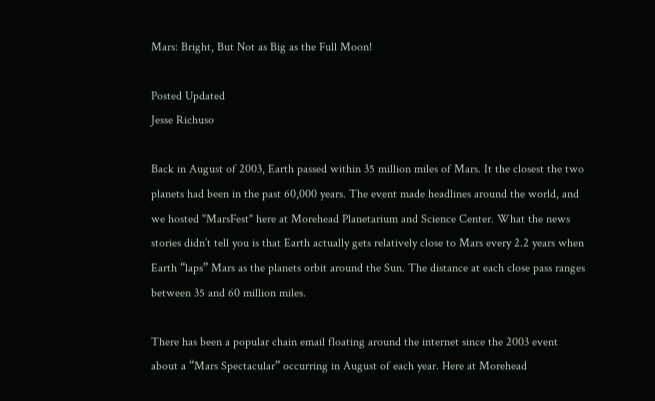Mars: Bright, But Not as Big as the Full Moon!

Posted Updated
Jesse Richuso

Back in August of 2003, Earth passed within 35 million miles of Mars. It the closest the two planets had been in the past 60,000 years. The event made headlines around the world, and we hosted "MarsFest" here at Morehead Planetarium and Science Center. What the news stories didn’t tell you is that Earth actually gets relatively close to Mars every 2.2 years when Earth “laps” Mars as the planets orbit around the Sun. The distance at each close pass ranges between 35 and 60 million miles.

There has been a popular chain email floating around the internet since the 2003 event about a “Mars Spectacular” occurring in August of each year. Here at Morehead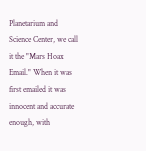Planetarium and Science Center, we call it the "Mars Hoax Email." When it was first emailed it was innocent and accurate enough, with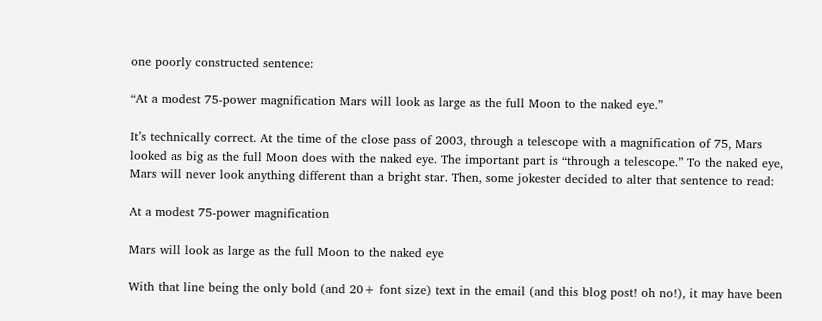one poorly constructed sentence:

“At a modest 75-power magnification Mars will look as large as the full Moon to the naked eye.”

It’s technically correct. At the time of the close pass of 2003, through a telescope with a magnification of 75, Mars looked as big as the full Moon does with the naked eye. The important part is “through a telescope.” To the naked eye, Mars will never look anything different than a bright star. Then, some jokester decided to alter that sentence to read:

At a modest 75-power magnification

Mars will look as large as the full Moon to the naked eye

With that line being the only bold (and 20+ font size) text in the email (and this blog post! oh no!), it may have been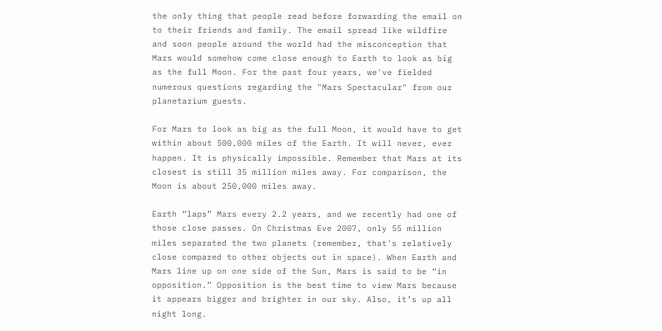the only thing that people read before forwarding the email on to their friends and family. The email spread like wildfire and soon people around the world had the misconception that Mars would somehow come close enough to Earth to look as big as the full Moon. For the past four years, we've fielded numerous questions regarding the "Mars Spectacular" from our planetarium guests.

For Mars to look as big as the full Moon, it would have to get within about 500,000 miles of the Earth. It will never, ever happen. It is physically impossible. Remember that Mars at its closest is still 35 million miles away. For comparison, the Moon is about 250,000 miles away.

Earth “laps” Mars every 2.2 years, and we recently had one of those close passes. On Christmas Eve 2007, only 55 million miles separated the two planets (remember, that's relatively close compared to other objects out in space). When Earth and Mars line up on one side of the Sun, Mars is said to be “in opposition.” Opposition is the best time to view Mars because it appears bigger and brighter in our sky. Also, it’s up all night long.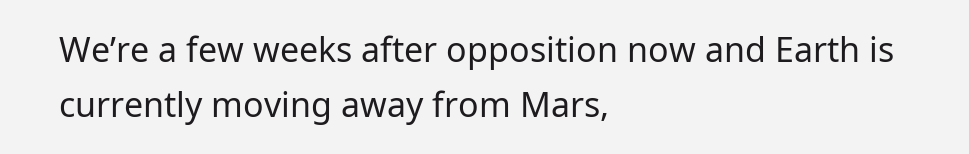We’re a few weeks after opposition now and Earth is currently moving away from Mars,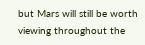but Mars will still be worth viewing throughout the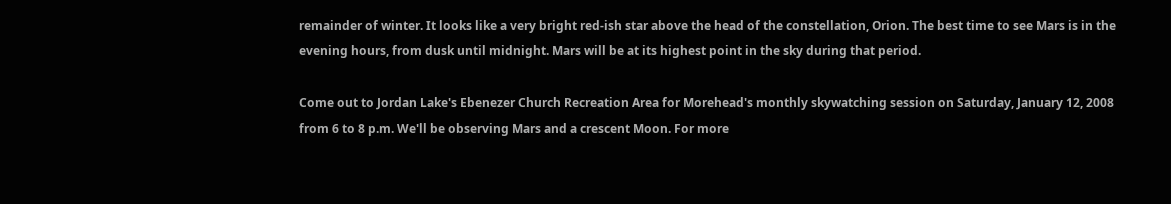remainder of winter. It looks like a very bright red-ish star above the head of the constellation, Orion. The best time to see Mars is in the evening hours, from dusk until midnight. Mars will be at its highest point in the sky during that period.

Come out to Jordan Lake's Ebenezer Church Recreation Area for Morehead's monthly skywatching session on Saturday, January 12, 2008 from 6 to 8 p.m. We'll be observing Mars and a crescent Moon. For more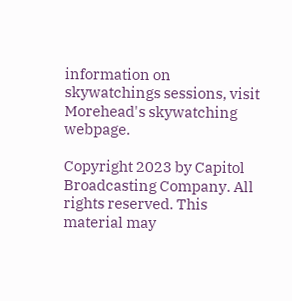information on skywatchings sessions, visit Morehead's skywatching webpage.

Copyright 2023 by Capitol Broadcasting Company. All rights reserved. This material may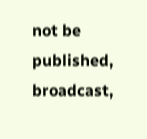not be published, broadcast,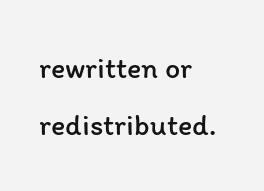rewritten or redistributed.